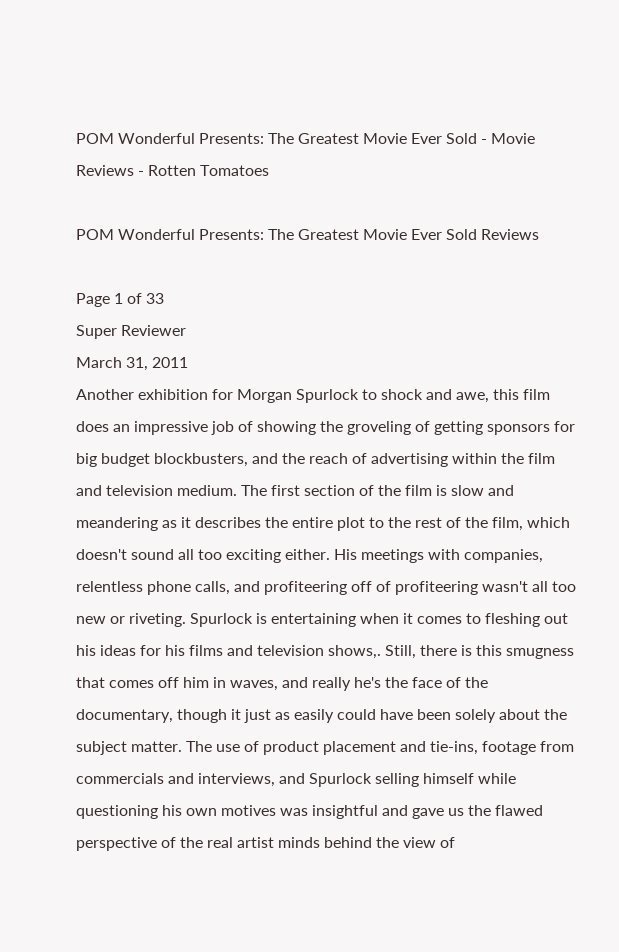POM Wonderful Presents: The Greatest Movie Ever Sold - Movie Reviews - Rotten Tomatoes

POM Wonderful Presents: The Greatest Movie Ever Sold Reviews

Page 1 of 33
Super Reviewer
March 31, 2011
Another exhibition for Morgan Spurlock to shock and awe, this film does an impressive job of showing the groveling of getting sponsors for big budget blockbusters, and the reach of advertising within the film and television medium. The first section of the film is slow and meandering as it describes the entire plot to the rest of the film, which doesn't sound all too exciting either. His meetings with companies, relentless phone calls, and profiteering off of profiteering wasn't all too new or riveting. Spurlock is entertaining when it comes to fleshing out his ideas for his films and television shows,. Still, there is this smugness that comes off him in waves, and really he's the face of the documentary, though it just as easily could have been solely about the subject matter. The use of product placement and tie-ins, footage from commercials and interviews, and Spurlock selling himself while questioning his own motives was insightful and gave us the flawed perspective of the real artist minds behind the view of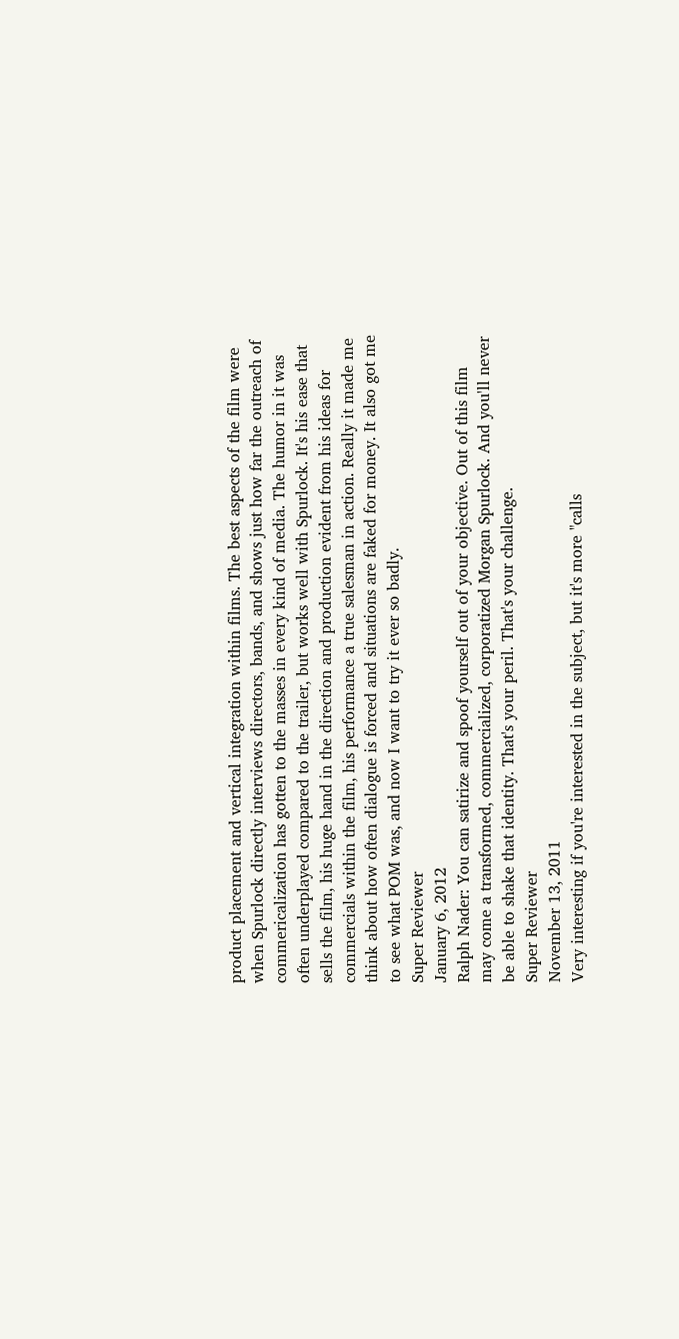product placement and vertical integration within films. The best aspects of the film were when Spurlock directly interviews directors, bands, and shows just how far the outreach of commericalization has gotten to the masses in every kind of media. The humor in it was often underplayed compared to the trailer, but works well with Spurlock. It's his ease that sells the film, his huge hand in the direction and production evident from his ideas for commercials within the film, his performance a true salesman in action. Really it made me think about how often dialogue is forced and situations are faked for money. It also got me to see what POM was, and now I want to try it ever so badly.
Super Reviewer
January 6, 2012
Ralph Nader: You can satirize and spoof yourself out of your objective. Out of this film may come a transformed, commercialized, corporatized Morgan Spurlock. And you'll never be able to shake that identity. That's your peril. That's your challenge.
Super Reviewer
November 13, 2011
Very interesting if you're interested in the subject, but it's more "calls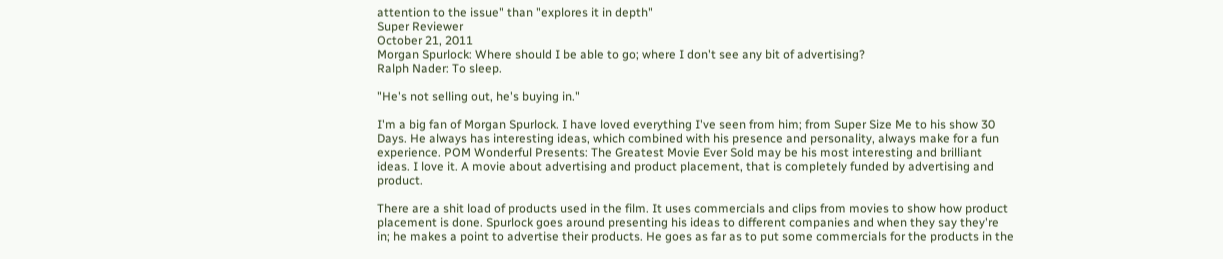attention to the issue" than "explores it in depth"
Super Reviewer
October 21, 2011
Morgan Spurlock: Where should I be able to go; where I don't see any bit of advertising?
Ralph Nader: To sleep.

"He's not selling out, he's buying in."

I'm a big fan of Morgan Spurlock. I have loved everything I've seen from him; from Super Size Me to his show 30 Days. He always has interesting ideas, which combined with his presence and personality, always make for a fun experience. POM Wonderful Presents: The Greatest Movie Ever Sold may be his most interesting and brilliant ideas. I love it. A movie about advertising and product placement, that is completely funded by advertising and product.

There are a shit load of products used in the film. It uses commercials and clips from movies to show how product placement is done. Spurlock goes around presenting his ideas to different companies and when they say they're in; he makes a point to advertise their products. He goes as far as to put some commercials for the products in the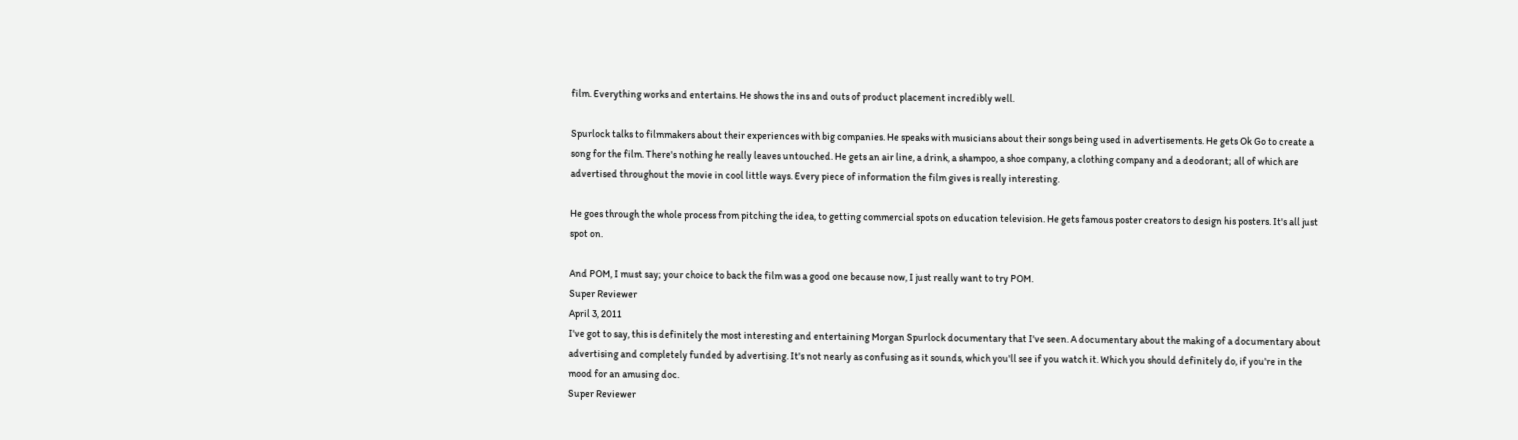film. Everything works and entertains. He shows the ins and outs of product placement incredibly well.

Spurlock talks to filmmakers about their experiences with big companies. He speaks with musicians about their songs being used in advertisements. He gets Ok Go to create a song for the film. There's nothing he really leaves untouched. He gets an air line, a drink, a shampoo, a shoe company, a clothing company and a deodorant; all of which are advertised throughout the movie in cool little ways. Every piece of information the film gives is really interesting.

He goes through the whole process from pitching the idea, to getting commercial spots on education television. He gets famous poster creators to design his posters. It's all just spot on.

And POM, I must say; your choice to back the film was a good one because now, I just really want to try POM.
Super Reviewer
April 3, 2011
I've got to say, this is definitely the most interesting and entertaining Morgan Spurlock documentary that I've seen. A documentary about the making of a documentary about advertising and completely funded by advertising. It's not nearly as confusing as it sounds, which you'll see if you watch it. Which you should definitely do, if you're in the mood for an amusing doc.
Super Reviewer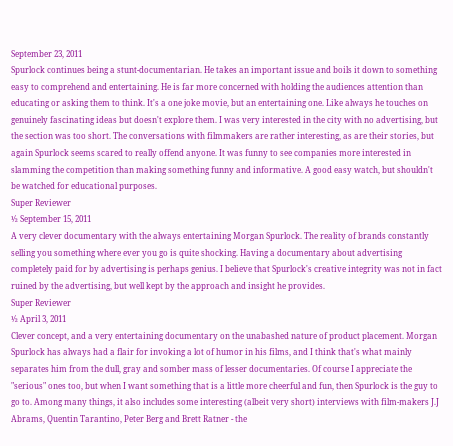September 23, 2011
Spurlock continues being a stunt-documentarian. He takes an important issue and boils it down to something easy to comprehend and entertaining. He is far more concerned with holding the audiences attention than educating or asking them to think. It's a one joke movie, but an entertaining one. Like always he touches on genuinely fascinating ideas but doesn't explore them. I was very interested in the city with no advertising, but the section was too short. The conversations with filmmakers are rather interesting, as are their stories, but again Spurlock seems scared to really offend anyone. It was funny to see companies more interested in slamming the competition than making something funny and informative. A good easy watch, but shouldn't be watched for educational purposes.
Super Reviewer
½ September 15, 2011
A very clever documentary with the always entertaining Morgan Spurlock. The reality of brands constantly selling you something where ever you go is quite shocking. Having a documentary about advertising completely paid for by advertising is perhaps genius. I believe that Spurlock's creative integrity was not in fact ruined by the advertising, but well kept by the approach and insight he provides.
Super Reviewer
½ April 3, 2011
Clever concept, and a very entertaining documentary on the unabashed nature of product placement. Morgan Spurlock has always had a flair for invoking a lot of humor in his films, and I think that's what mainly separates him from the dull, gray and somber mass of lesser documentaries. Of course I appreciate the "serious" ones too, but when I want something that is a little more cheerful and fun, then Spurlock is the guy to go to. Among many things, it also includes some interesting (albeit very short) interviews with film-makers J.J Abrams, Quentin Tarantino, Peter Berg and Brett Ratner - the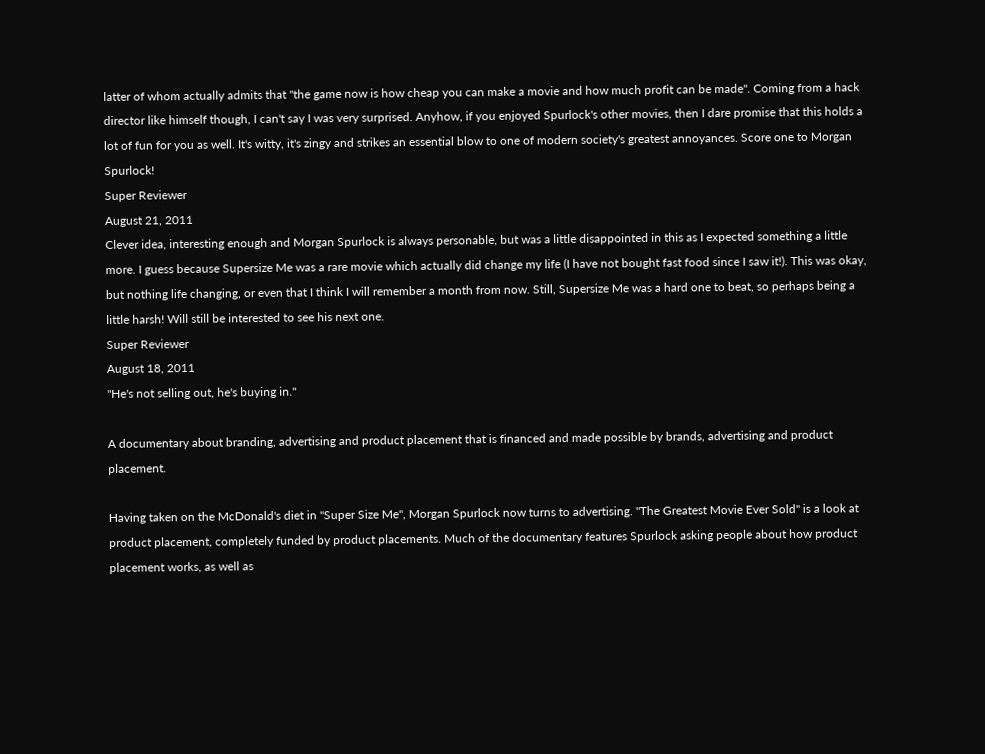latter of whom actually admits that "the game now is how cheap you can make a movie and how much profit can be made". Coming from a hack director like himself though, I can't say I was very surprised. Anyhow, if you enjoyed Spurlock's other movies, then I dare promise that this holds a lot of fun for you as well. It's witty, it's zingy and strikes an essential blow to one of modern society's greatest annoyances. Score one to Morgan Spurlock!
Super Reviewer
August 21, 2011
Clever idea, interesting enough and Morgan Spurlock is always personable, but was a little disappointed in this as I expected something a little more. I guess because Supersize Me was a rare movie which actually did change my life (I have not bought fast food since I saw it!). This was okay, but nothing life changing, or even that I think I will remember a month from now. Still, Supersize Me was a hard one to beat, so perhaps being a little harsh! Will still be interested to see his next one.
Super Reviewer
August 18, 2011
"He's not selling out, he's buying in."

A documentary about branding, advertising and product placement that is financed and made possible by brands, advertising and product placement.

Having taken on the McDonald's diet in "Super Size Me", Morgan Spurlock now turns to advertising. "The Greatest Movie Ever Sold" is a look at product placement, completely funded by product placements. Much of the documentary features Spurlock asking people about how product placement works, as well as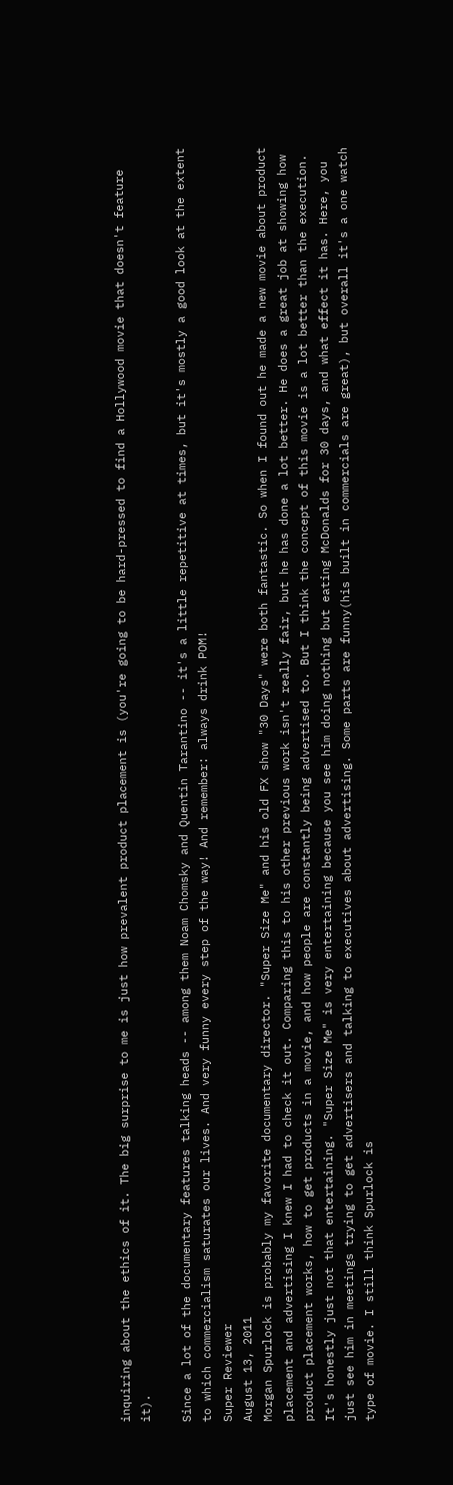inquiring about the ethics of it. The big surprise to me is just how prevalent product placement is (you're going to be hard-pressed to find a Hollywood movie that doesn't feature it).

Since a lot of the documentary features talking heads -- among them Noam Chomsky and Quentin Tarantino -- it's a little repetitive at times, but it's mostly a good look at the extent to which commercialism saturates our lives. And very funny every step of the way! And remember: always drink POM!
Super Reviewer
August 13, 2011
Morgan Spurlock is probably my favorite documentary director. "Super Size Me" and his old FX show "30 Days" were both fantastic. So when I found out he made a new movie about product placement and advertising I knew I had to check it out. Comparing this to his other previous work isn't really fair, but he has done a lot better. He does a great job at showing how product placement works, how to get products in a movie, and how people are constantly being advertised to. But I think the concept of this movie is a lot better than the execution. It's honestly just not that entertaining. "Super Size Me" is very entertaining because you see him doing nothing but eating McDonalds for 30 days, and what effect it has. Here, you just see him in meetings trying to get advertisers and talking to executives about advertising. Some parts are funny(his built in commercials are great), but overall it's a one watch type of movie. I still think Spurlock is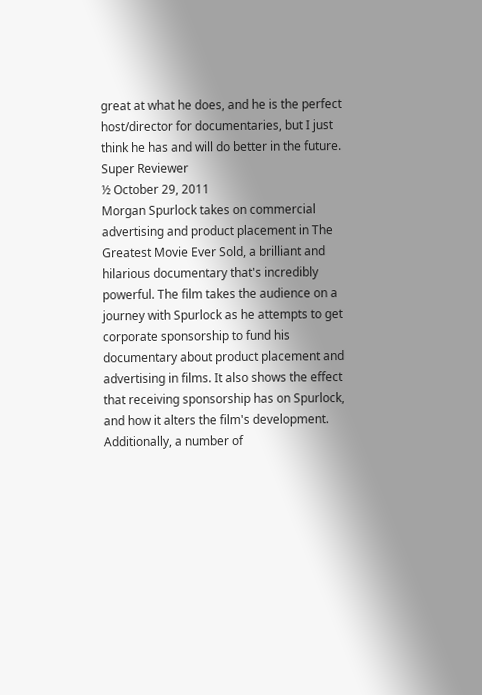great at what he does, and he is the perfect host/director for documentaries, but I just think he has and will do better in the future.
Super Reviewer
½ October 29, 2011
Morgan Spurlock takes on commercial advertising and product placement in The Greatest Movie Ever Sold, a brilliant and hilarious documentary that's incredibly powerful. The film takes the audience on a journey with Spurlock as he attempts to get corporate sponsorship to fund his documentary about product placement and advertising in films. It also shows the effect that receiving sponsorship has on Spurlock, and how it alters the film's development. Additionally, a number of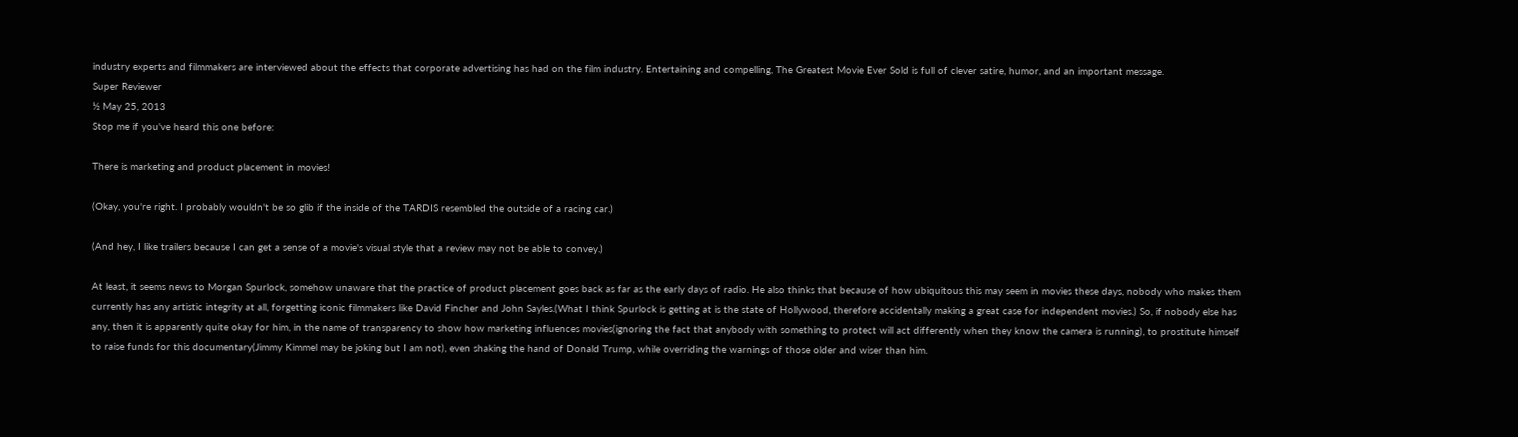industry experts and filmmakers are interviewed about the effects that corporate advertising has had on the film industry. Entertaining and compelling, The Greatest Movie Ever Sold is full of clever satire, humor, and an important message.
Super Reviewer
½ May 25, 2013
Stop me if you've heard this one before:

There is marketing and product placement in movies!

(Okay, you're right. I probably wouldn't be so glib if the inside of the TARDIS resembled the outside of a racing car.)

(And hey, I like trailers because I can get a sense of a movie's visual style that a review may not be able to convey.)

At least, it seems news to Morgan Spurlock, somehow unaware that the practice of product placement goes back as far as the early days of radio. He also thinks that because of how ubiquitous this may seem in movies these days, nobody who makes them currently has any artistic integrity at all, forgetting iconic filmmakers like David Fincher and John Sayles.(What I think Spurlock is getting at is the state of Hollywood, therefore accidentally making a great case for independent movies.) So, if nobody else has any, then it is apparently quite okay for him, in the name of transparency to show how marketing influences movies(ignoring the fact that anybody with something to protect will act differently when they know the camera is running), to prostitute himself to raise funds for this documentary(Jimmy Kimmel may be joking but I am not), even shaking the hand of Donald Trump, while overriding the warnings of those older and wiser than him.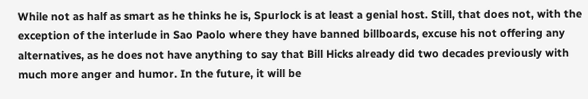While not as half as smart as he thinks he is, Spurlock is at least a genial host. Still, that does not, with the exception of the interlude in Sao Paolo where they have banned billboards, excuse his not offering any alternatives, as he does not have anything to say that Bill Hicks already did two decades previously with much more anger and humor. In the future, it will be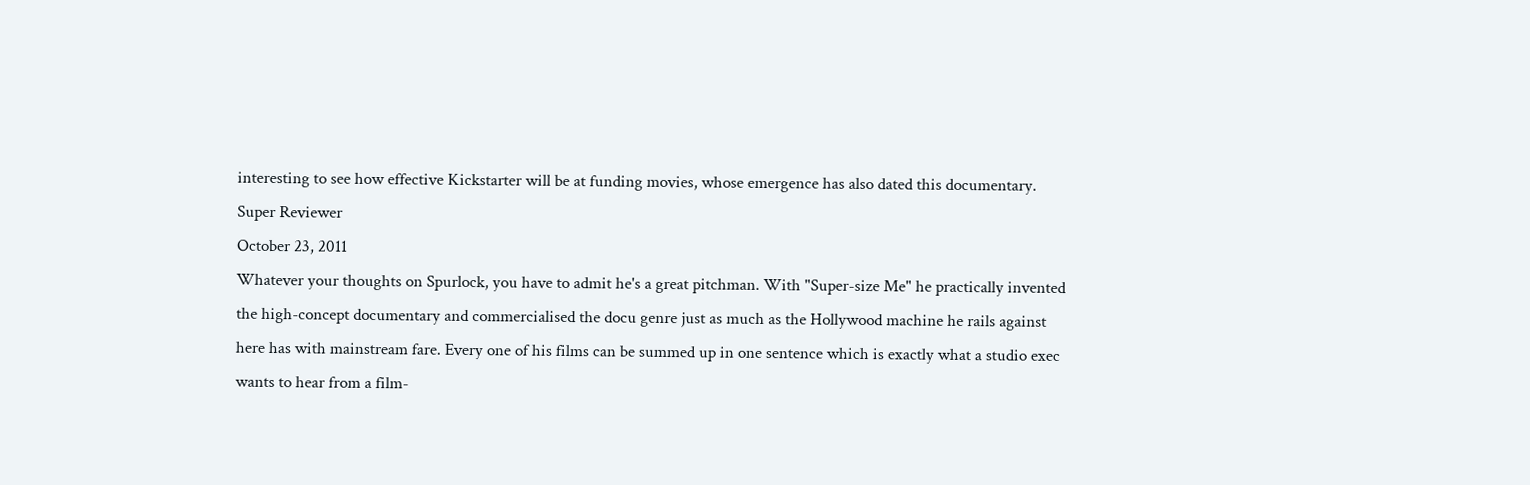interesting to see how effective Kickstarter will be at funding movies, whose emergence has also dated this documentary.
Super Reviewer
October 23, 2011
Whatever your thoughts on Spurlock, you have to admit he's a great pitchman. With "Super-size Me" he practically invented the high-concept documentary and commercialised the docu genre just as much as the Hollywood machine he rails against here has with mainstream fare. Every one of his films can be summed up in one sentence which is exactly what a studio exec wants to hear from a film-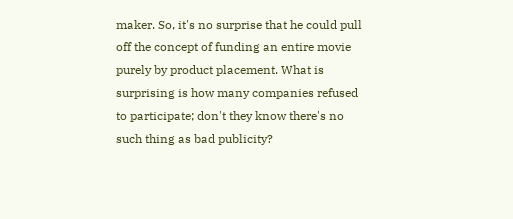maker. So, it's no surprise that he could pull off the concept of funding an entire movie purely by product placement. What is surprising is how many companies refused to participate; don't they know there's no such thing as bad publicity?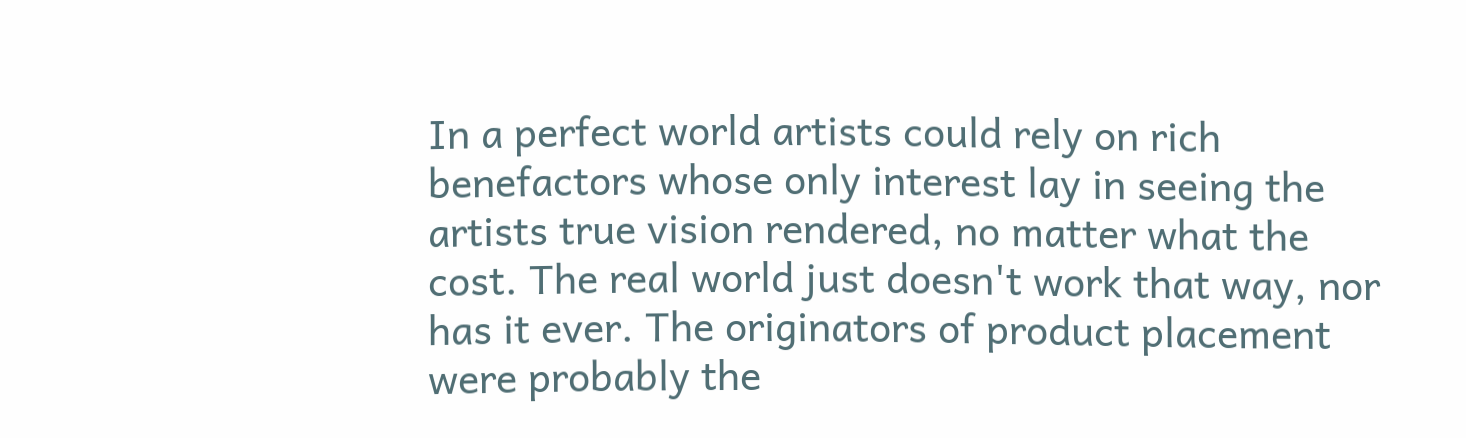In a perfect world artists could rely on rich benefactors whose only interest lay in seeing the artists true vision rendered, no matter what the cost. The real world just doesn't work that way, nor has it ever. The originators of product placement were probably the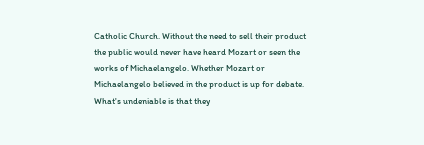Catholic Church. Without the need to sell their product the public would never have heard Mozart or seen the works of Michaelangelo. Whether Mozart or Michaelangelo believed in the product is up for debate. What's undeniable is that they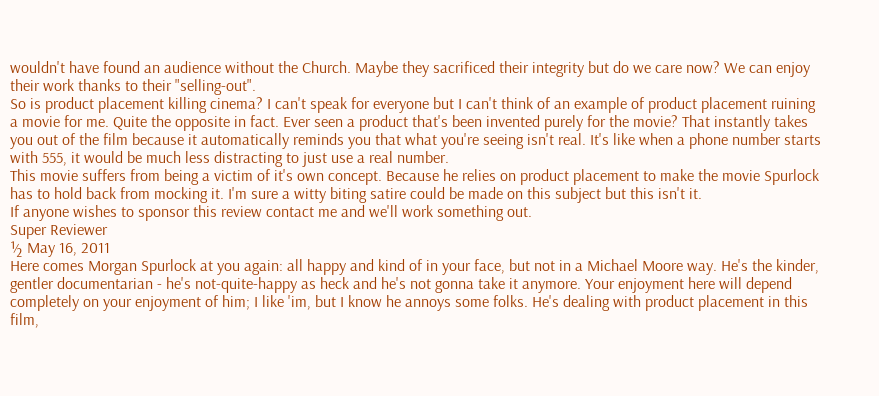wouldn't have found an audience without the Church. Maybe they sacrificed their integrity but do we care now? We can enjoy their work thanks to their "selling-out".
So is product placement killing cinema? I can't speak for everyone but I can't think of an example of product placement ruining a movie for me. Quite the opposite in fact. Ever seen a product that's been invented purely for the movie? That instantly takes you out of the film because it automatically reminds you that what you're seeing isn't real. It's like when a phone number starts with 555, it would be much less distracting to just use a real number.
This movie suffers from being a victim of it's own concept. Because he relies on product placement to make the movie Spurlock has to hold back from mocking it. I'm sure a witty biting satire could be made on this subject but this isn't it.
If anyone wishes to sponsor this review contact me and we'll work something out.
Super Reviewer
½ May 16, 2011
Here comes Morgan Spurlock at you again: all happy and kind of in your face, but not in a Michael Moore way. He's the kinder, gentler documentarian - he's not-quite-happy as heck and he's not gonna take it anymore. Your enjoyment here will depend completely on your enjoyment of him; I like 'im, but I know he annoys some folks. He's dealing with product placement in this film,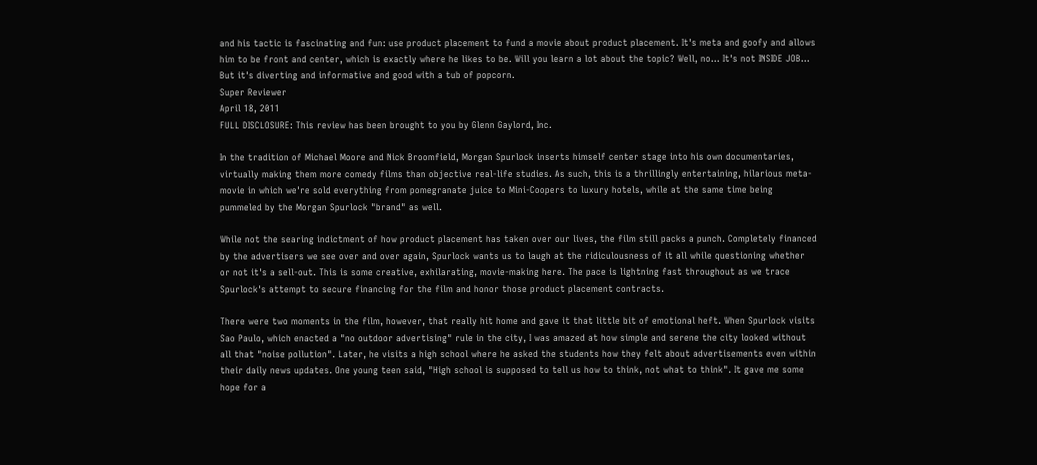and his tactic is fascinating and fun: use product placement to fund a movie about product placement. It's meta and goofy and allows him to be front and center, which is exactly where he likes to be. Will you learn a lot about the topic? Well, no... It's not INSIDE JOB... But it's diverting and informative and good with a tub of popcorn.
Super Reviewer
April 18, 2011
FULL DISCLOSURE: This review has been brought to you by Glenn Gaylord, Inc.

In the tradition of Michael Moore and Nick Broomfield, Morgan Spurlock inserts himself center stage into his own documentaries, virtually making them more comedy films than objective real-life studies. As such, this is a thrillingly entertaining, hilarious meta-movie in which we're sold everything from pomegranate juice to Mini-Coopers to luxury hotels, while at the same time being pummeled by the Morgan Spurlock "brand" as well.

While not the searing indictment of how product placement has taken over our lives, the film still packs a punch. Completely financed by the advertisers we see over and over again, Spurlock wants us to laugh at the ridiculousness of it all while questioning whether or not it's a sell-out. This is some creative, exhilarating, movie-making here. The pace is lightning fast throughout as we trace Spurlock's attempt to secure financing for the film and honor those product placement contracts.

There were two moments in the film, however, that really hit home and gave it that little bit of emotional heft. When Spurlock visits Sao Paulo, which enacted a "no outdoor advertising" rule in the city, I was amazed at how simple and serene the city looked without all that "noise pollution". Later, he visits a high school where he asked the students how they felt about advertisements even within their daily news updates. One young teen said, "High school is supposed to tell us how to think, not what to think". It gave me some hope for a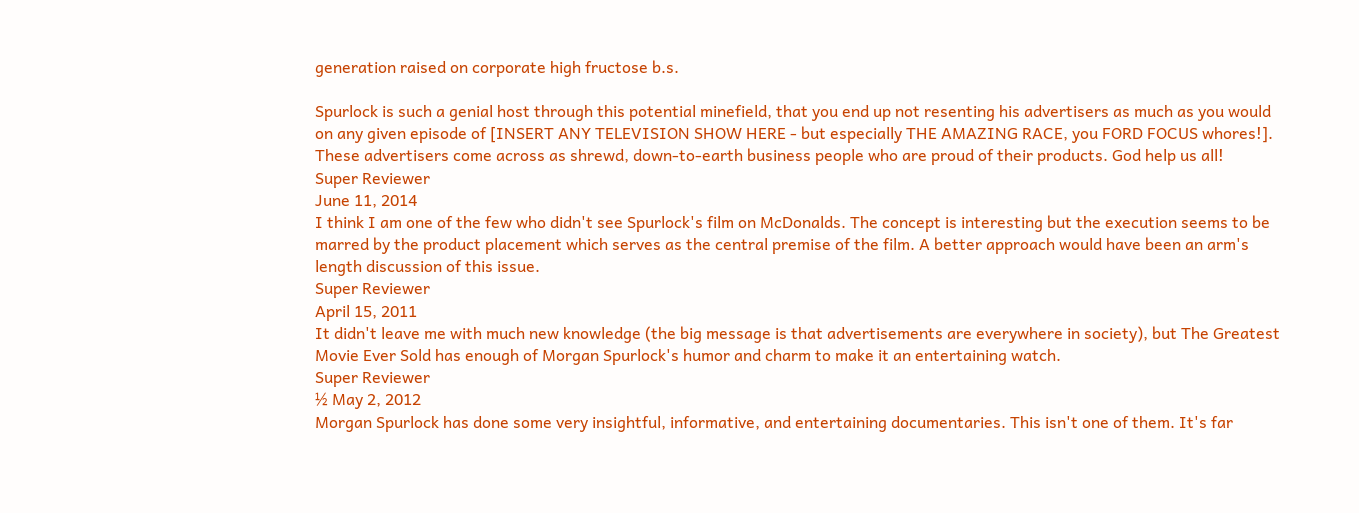generation raised on corporate high fructose b.s.

Spurlock is such a genial host through this potential minefield, that you end up not resenting his advertisers as much as you would on any given episode of [INSERT ANY TELEVISION SHOW HERE - but especially THE AMAZING RACE, you FORD FOCUS whores!]. These advertisers come across as shrewd, down-to-earth business people who are proud of their products. God help us all!
Super Reviewer
June 11, 2014
I think I am one of the few who didn't see Spurlock's film on McDonalds. The concept is interesting but the execution seems to be marred by the product placement which serves as the central premise of the film. A better approach would have been an arm's length discussion of this issue.
Super Reviewer
April 15, 2011
It didn't leave me with much new knowledge (the big message is that advertisements are everywhere in society), but The Greatest Movie Ever Sold has enough of Morgan Spurlock's humor and charm to make it an entertaining watch.
Super Reviewer
½ May 2, 2012
Morgan Spurlock has done some very insightful, informative, and entertaining documentaries. This isn't one of them. It's far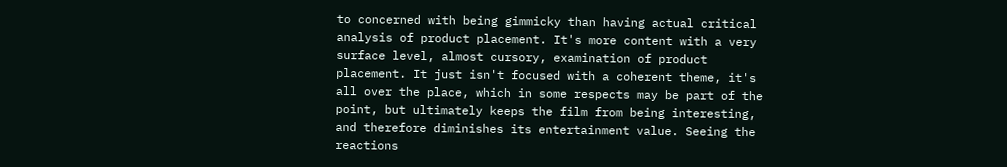to concerned with being gimmicky than having actual critical analysis of product placement. It's more content with a very surface level, almost cursory, examination of product placement. It just isn't focused with a coherent theme, it's all over the place, which in some respects may be part of the point, but ultimately keeps the film from being interesting, and therefore diminishes its entertainment value. Seeing the reactions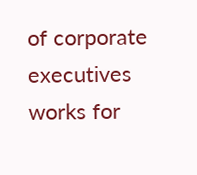of corporate executives works for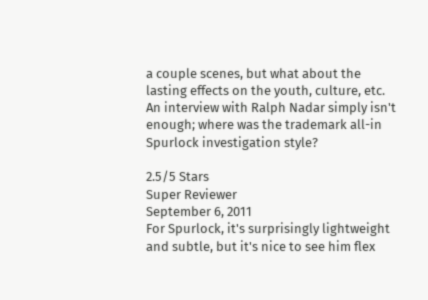a couple scenes, but what about the lasting effects on the youth, culture, etc. An interview with Ralph Nadar simply isn't enough; where was the trademark all-in Spurlock investigation style?

2.5/5 Stars
Super Reviewer
September 6, 2011
For Spurlock, it's surprisingly lightweight and subtle, but it's nice to see him flex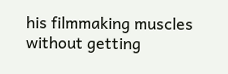his filmmaking muscles without getting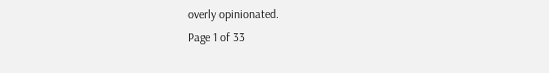overly opinionated.
Page 1 of 33